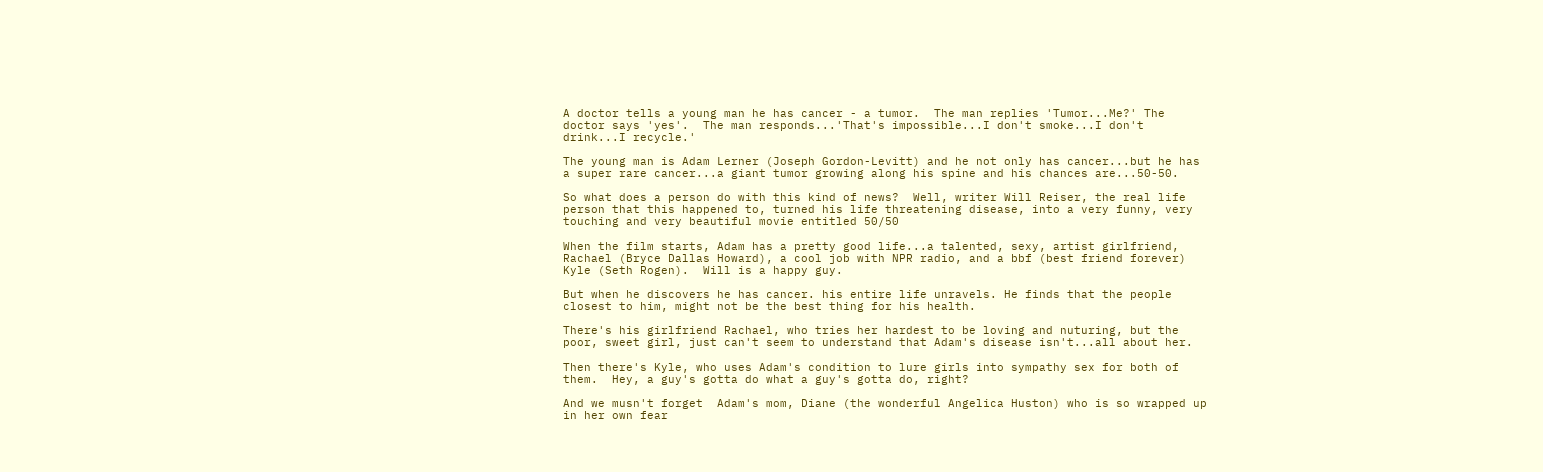A doctor tells a young man he has cancer - a tumor.  The man replies 'Tumor...Me?' The doctor says 'yes'.  The man responds...'That's impossible...I don't smoke...I don't drink...I recycle.'

The young man is Adam Lerner (Joseph Gordon-Levitt) and he not only has cancer...but he has a super rare cancer...a giant tumor growing along his spine and his chances are...50-50.

So what does a person do with this kind of news?  Well, writer Will Reiser, the real life person that this happened to, turned his life threatening disease, into a very funny, very touching and very beautiful movie entitled 50/50

When the film starts, Adam has a pretty good life...a talented, sexy, artist girlfriend, Rachael (Bryce Dallas Howard), a cool job with NPR radio, and a bbf (best friend forever) Kyle (Seth Rogen).  Will is a happy guy.

But when he discovers he has cancer. his entire life unravels. He finds that the people closest to him, might not be the best thing for his health.

There's his girlfriend Rachael, who tries her hardest to be loving and nuturing, but the poor, sweet girl, just can't seem to understand that Adam's disease isn't...all about her.

Then there's Kyle, who uses Adam's condition to lure girls into sympathy sex for both of them.  Hey, a guy's gotta do what a guy's gotta do, right?

And we musn't forget  Adam's mom, Diane (the wonderful Angelica Huston) who is so wrapped up in her own fear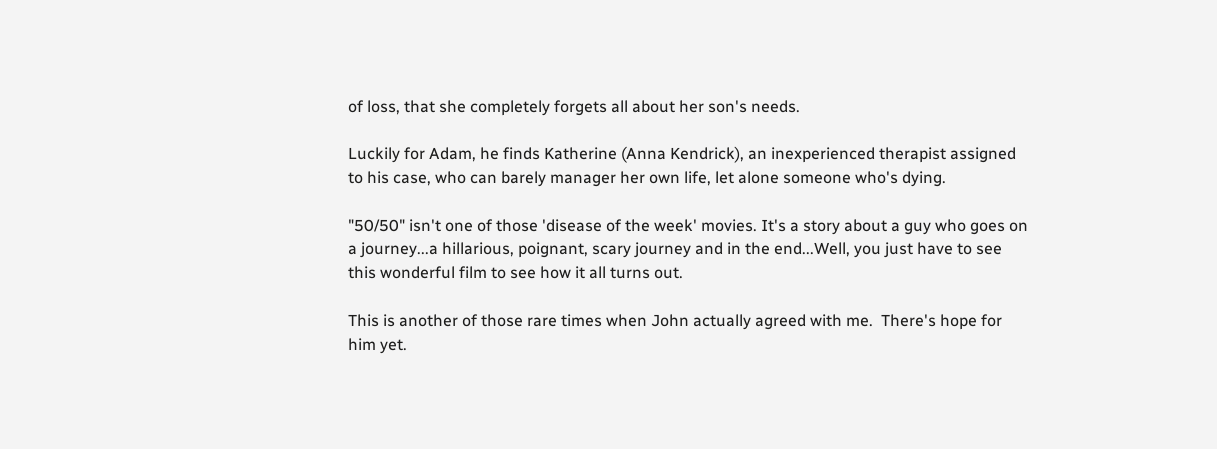of loss, that she completely forgets all about her son's needs.

Luckily for Adam, he finds Katherine (Anna Kendrick), an inexperienced therapist assigned to his case, who can barely manager her own life, let alone someone who's dying.

"50/50" isn't one of those 'disease of the week' movies. It's a story about a guy who goes on a journey...a hillarious, poignant, scary journey and in the end...Well, you just have to see this wonderful film to see how it all turns out.

This is another of those rare times when John actually agreed with me.  There's hope for him yet.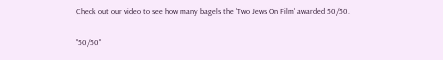Check out our video to see how many bagels the 'Two Jews On Film' awarded 50/50.

"50/50"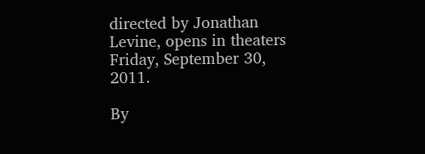directed by Jonathan Levine, opens in theaters Friday, September 30, 2011.

By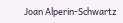Joan Alperin-Schwartz